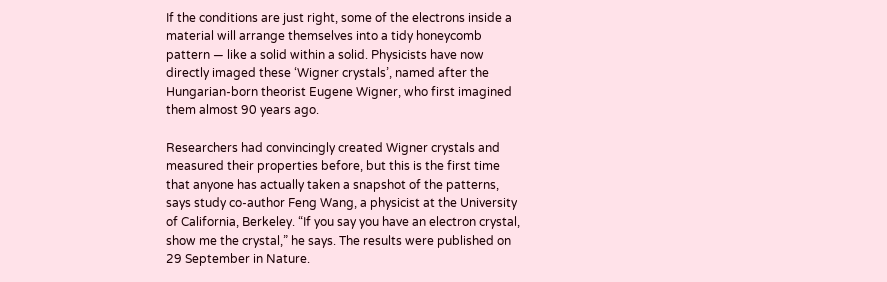If the conditions are just right, some of the electrons inside a material will arrange themselves into a tidy honeycomb pattern — like a solid within a solid. Physicists have now directly imaged these ‘Wigner crystals’, named after the Hungarian-born theorist Eugene Wigner, who first imagined them almost 90 years ago.

Researchers had convincingly created Wigner crystals and measured their properties before, but this is the first time that anyone has actually taken a snapshot of the patterns, says study co-author Feng Wang, a physicist at the University of California, Berkeley. “If you say you have an electron crystal, show me the crystal,” he says. The results were published on 29 September in Nature.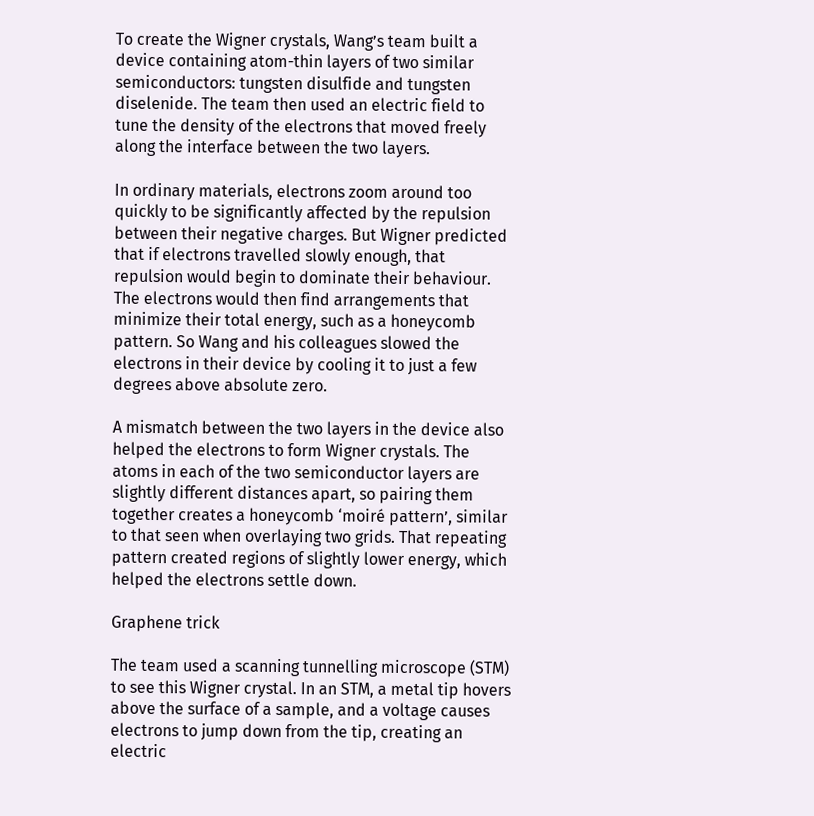To create the Wigner crystals, Wang’s team built a device containing atom-thin layers of two similar semiconductors: tungsten disulfide and tungsten diselenide. The team then used an electric field to tune the density of the electrons that moved freely along the interface between the two layers.

In ordinary materials, electrons zoom around too quickly to be significantly affected by the repulsion between their negative charges. But Wigner predicted that if electrons travelled slowly enough, that repulsion would begin to dominate their behaviour. The electrons would then find arrangements that minimize their total energy, such as a honeycomb pattern. So Wang and his colleagues slowed the electrons in their device by cooling it to just a few degrees above absolute zero.

A mismatch between the two layers in the device also helped the electrons to form Wigner crystals. The atoms in each of the two semiconductor layers are slightly different distances apart, so pairing them together creates a honeycomb ‘moiré pattern’, similar to that seen when overlaying two grids. That repeating pattern created regions of slightly lower energy, which helped the electrons settle down.

Graphene trick

The team used a scanning tunnelling microscope (STM) to see this Wigner crystal. In an STM, a metal tip hovers above the surface of a sample, and a voltage causes electrons to jump down from the tip, creating an electric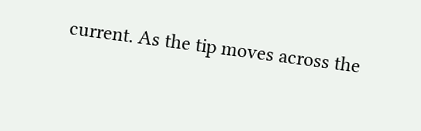current. As the tip moves across the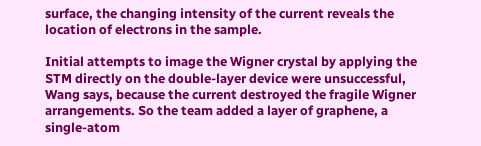surface, the changing intensity of the current reveals the location of electrons in the sample.

Initial attempts to image the Wigner crystal by applying the STM directly on the double-layer device were unsuccessful, Wang says, because the current destroyed the fragile Wigner arrangements. So the team added a layer of graphene, a single-atom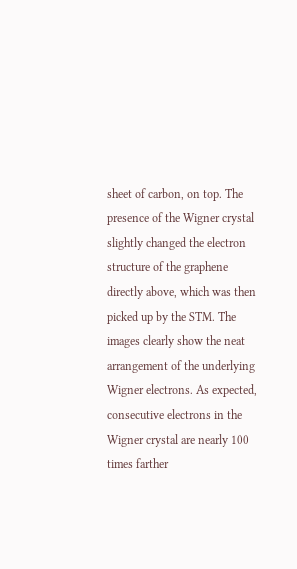sheet of carbon, on top. The presence of the Wigner crystal slightly changed the electron structure of the graphene directly above, which was then picked up by the STM. The images clearly show the neat arrangement of the underlying Wigner electrons. As expected, consecutive electrons in the Wigner crystal are nearly 100 times farther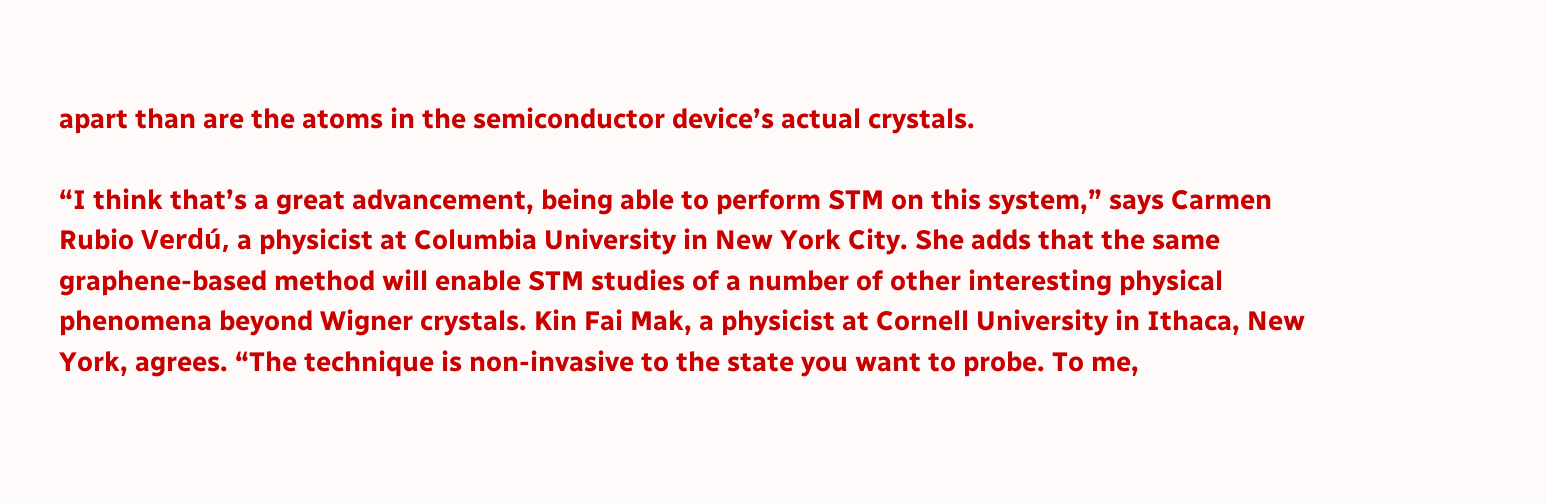apart than are the atoms in the semiconductor device’s actual crystals.

“I think that’s a great advancement, being able to perform STM on this system,” says Carmen Rubio Verdú, a physicist at Columbia University in New York City. She adds that the same graphene-based method will enable STM studies of a number of other interesting physical phenomena beyond Wigner crystals. Kin Fai Mak, a physicist at Cornell University in Ithaca, New York, agrees. “The technique is non-invasive to the state you want to probe. To me,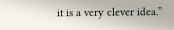it is a very clever idea.”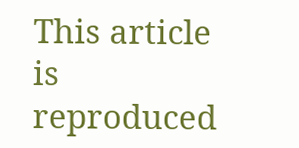This article is reproduced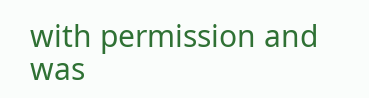with permission and was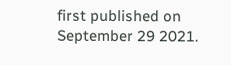first published on September 29 2021.